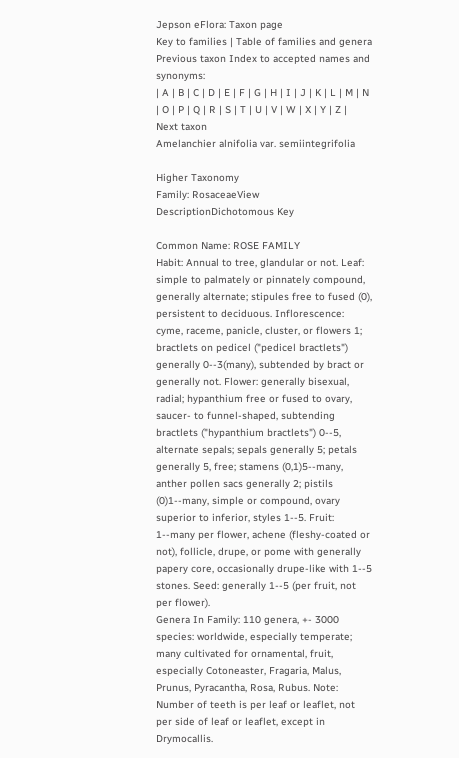Jepson eFlora: Taxon page
Key to families | Table of families and genera
Previous taxon Index to accepted names and synonyms:
| A | B | C | D | E | F | G | H | I | J | K | L | M | N | O | P | Q | R | S | T | U | V | W | X | Y | Z |
Next taxon
Amelanchier alnifolia var. semiintegrifolia

Higher Taxonomy
Family: RosaceaeView DescriptionDichotomous Key

Common Name: ROSE FAMILY
Habit: Annual to tree, glandular or not. Leaf: simple to palmately or pinnately compound, generally alternate; stipules free to fused (0), persistent to deciduous. Inflorescence: cyme, raceme, panicle, cluster, or flowers 1; bractlets on pedicel ("pedicel bractlets") generally 0--3(many), subtended by bract or generally not. Flower: generally bisexual, radial; hypanthium free or fused to ovary, saucer- to funnel-shaped, subtending bractlets ("hypanthium bractlets") 0--5, alternate sepals; sepals generally 5; petals generally 5, free; stamens (0,1)5--many, anther pollen sacs generally 2; pistils (0)1--many, simple or compound, ovary superior to inferior, styles 1--5. Fruit: 1--many per flower, achene (fleshy-coated or not), follicle, drupe, or pome with generally papery core, occasionally drupe-like with 1--5 stones. Seed: generally 1--5 (per fruit, not per flower).
Genera In Family: 110 genera, +- 3000 species: worldwide, especially temperate; many cultivated for ornamental, fruit, especially Cotoneaster, Fragaria, Malus, Prunus, Pyracantha, Rosa, Rubus. Note: Number of teeth is per leaf or leaflet, not per side of leaf or leaflet, except in Drymocallis.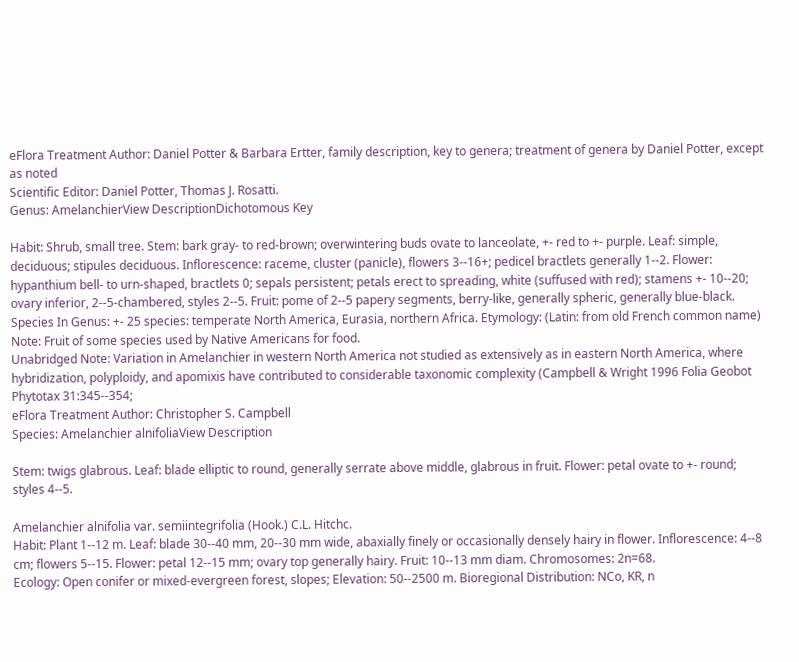eFlora Treatment Author: Daniel Potter & Barbara Ertter, family description, key to genera; treatment of genera by Daniel Potter, except as noted
Scientific Editor: Daniel Potter, Thomas J. Rosatti.
Genus: AmelanchierView DescriptionDichotomous Key

Habit: Shrub, small tree. Stem: bark gray- to red-brown; overwintering buds ovate to lanceolate, +- red to +- purple. Leaf: simple, deciduous; stipules deciduous. Inflorescence: raceme, cluster (panicle), flowers 3--16+; pedicel bractlets generally 1--2. Flower: hypanthium bell- to urn-shaped, bractlets 0; sepals persistent; petals erect to spreading, white (suffused with red); stamens +- 10--20; ovary inferior, 2--5-chambered, styles 2--5. Fruit: pome of 2--5 papery segments, berry-like, generally spheric, generally blue-black.
Species In Genus: +- 25 species: temperate North America, Eurasia, northern Africa. Etymology: (Latin: from old French common name) Note: Fruit of some species used by Native Americans for food.
Unabridged Note: Variation in Amelanchier in western North America not studied as extensively as in eastern North America, where hybridization, polyploidy, and apomixis have contributed to considerable taxonomic complexity (Campbell & Wright 1996 Folia Geobot Phytotax 31:345--354;
eFlora Treatment Author: Christopher S. Campbell
Species: Amelanchier alnifoliaView Description

Stem: twigs glabrous. Leaf: blade elliptic to round, generally serrate above middle, glabrous in fruit. Flower: petal ovate to +- round; styles 4--5.

Amelanchier alnifolia var. semiintegrifolia (Hook.) C.L. Hitchc.
Habit: Plant 1--12 m. Leaf: blade 30--40 mm, 20--30 mm wide, abaxially finely or occasionally densely hairy in flower. Inflorescence: 4--8 cm; flowers 5--15. Flower: petal 12--15 mm; ovary top generally hairy. Fruit: 10--13 mm diam. Chromosomes: 2n=68.
Ecology: Open conifer or mixed-evergreen forest, slopes; Elevation: 50--2500 m. Bioregional Distribution: NCo, KR, n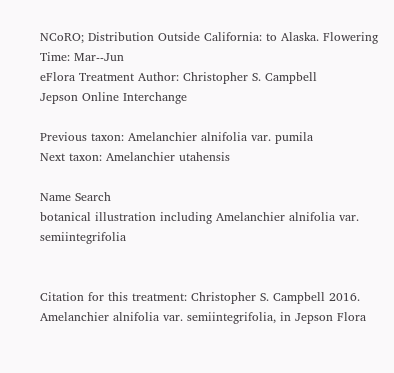NCoRO; Distribution Outside California: to Alaska. Flowering Time: Mar--Jun
eFlora Treatment Author: Christopher S. Campbell
Jepson Online Interchange

Previous taxon: Amelanchier alnifolia var. pumila
Next taxon: Amelanchier utahensis

Name Search
botanical illustration including Amelanchier alnifolia var. semiintegrifolia


Citation for this treatment: Christopher S. Campbell 2016. Amelanchier alnifolia var. semiintegrifolia, in Jepson Flora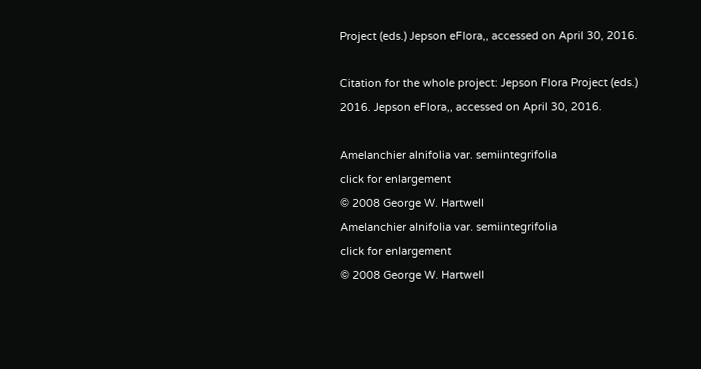Project (eds.) Jepson eFlora,, accessed on April 30, 2016.

Citation for the whole project: Jepson Flora Project (eds.) 2016. Jepson eFlora,, accessed on April 30, 2016.

Amelanchier alnifolia var. semiintegrifolia
click for enlargement
© 2008 George W. Hartwell
Amelanchier alnifolia var. semiintegrifolia
click for enlargement
© 2008 George W. Hartwell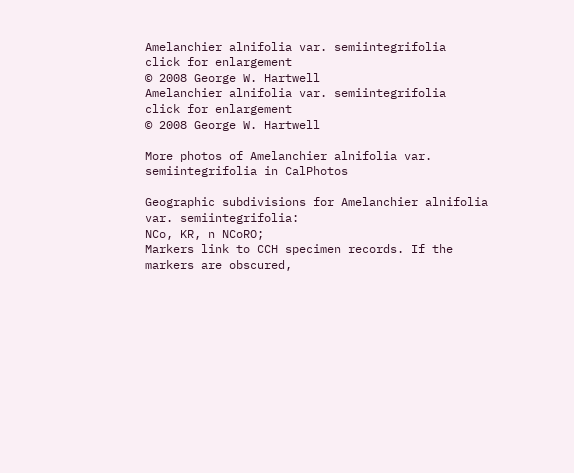Amelanchier alnifolia var. semiintegrifolia
click for enlargement
© 2008 George W. Hartwell
Amelanchier alnifolia var. semiintegrifolia
click for enlargement
© 2008 George W. Hartwell

More photos of Amelanchier alnifolia var. semiintegrifolia in CalPhotos

Geographic subdivisions for Amelanchier alnifolia var. semiintegrifolia:
NCo, KR, n NCoRO;
Markers link to CCH specimen records. If the markers are obscured,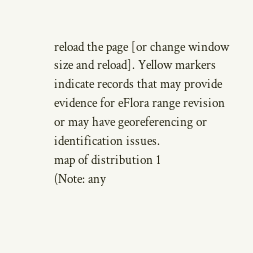reload the page [or change window size and reload]. Yellow markers indicate records that may provide evidence for eFlora range revision or may have georeferencing or identification issues.
map of distribution 1
(Note: any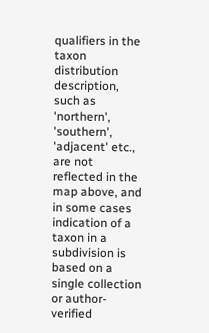qualifiers in the taxon distribution description, such as 'northern', 'southern', 'adjacent' etc., are not reflected in the map above, and in some cases indication of a taxon in a subdivision is based on a single collection or author-verified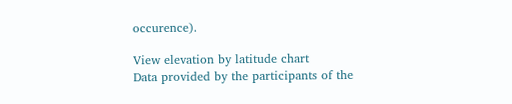occurence).

View elevation by latitude chart
Data provided by the participants of the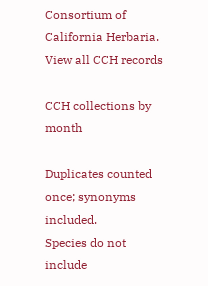Consortium of California Herbaria.
View all CCH records

CCH collections by month

Duplicates counted once; synonyms included.
Species do not include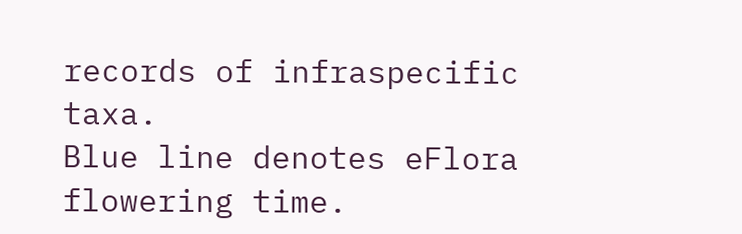records of infraspecific taxa.
Blue line denotes eFlora flowering time.